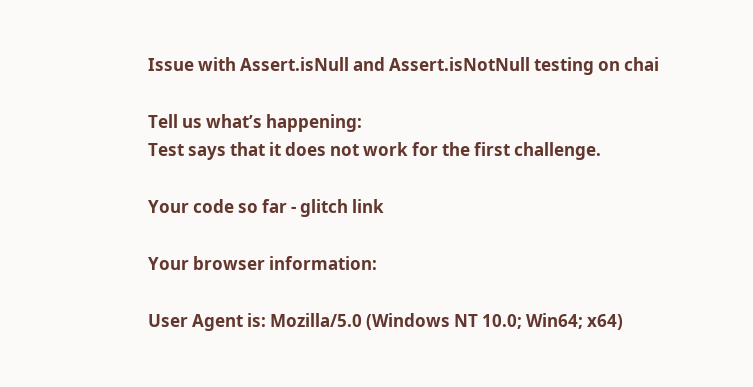Issue with Assert.isNull and Assert.isNotNull testing on chai

Tell us what’s happening:
Test says that it does not work for the first challenge.

Your code so far - glitch link

Your browser information:

User Agent is: Mozilla/5.0 (Windows NT 10.0; Win64; x64)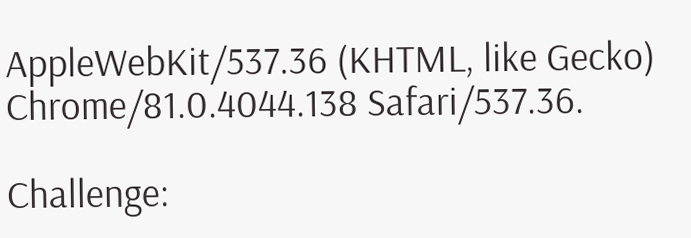AppleWebKit/537.36 (KHTML, like Gecko) Chrome/81.0.4044.138 Safari/537.36.

Challenge: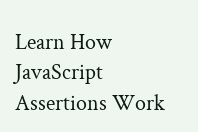Learn How JavaScript Assertions Work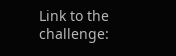Link to the challenge: